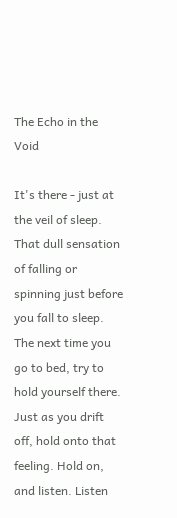The Echo in the Void

It's there - just at the veil of sleep. That dull sensation of falling or spinning just before you fall to sleep. The next time you go to bed, try to hold yourself there. Just as you drift off, hold onto that feeling. Hold on, and listen. Listen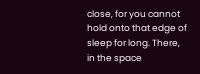close, for you cannot hold onto that edge of sleep for long. There, in the space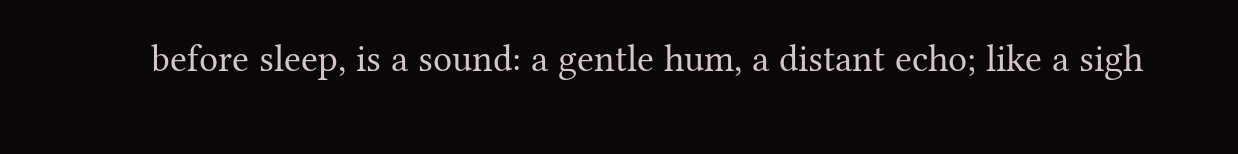before sleep, is a sound: a gentle hum, a distant echo; like a sigh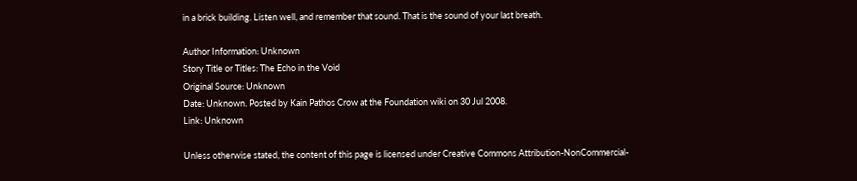in a brick building. Listen well, and remember that sound. That is the sound of your last breath.

Author Information: Unknown
Story Title or Titles: The Echo in the Void
Original Source: Unknown
Date: Unknown. Posted by Kain Pathos Crow at the Foundation wiki on 30 Jul 2008.
Link: Unknown

Unless otherwise stated, the content of this page is licensed under Creative Commons Attribution-NonCommercial-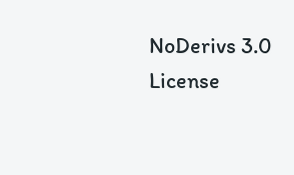NoDerivs 3.0 License